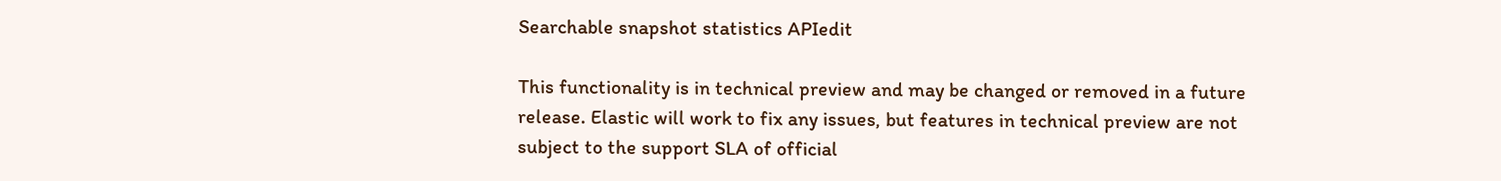Searchable snapshot statistics APIedit

This functionality is in technical preview and may be changed or removed in a future release. Elastic will work to fix any issues, but features in technical preview are not subject to the support SLA of official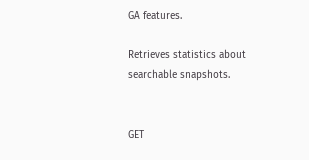GA features.

Retrieves statistics about searchable snapshots.


GET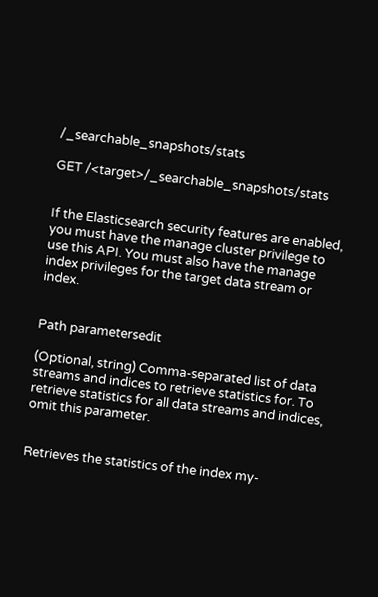/_searchable_snapshots/stats

GET /<target>/_searchable_snapshots/stats


If the Elasticsearch security features are enabled, you must have the manage cluster privilege to use this API. You must also have the manage index privileges for the target data stream or index.


Path parametersedit

(Optional, string) Comma-separated list of data streams and indices to retrieve statistics for. To retrieve statistics for all data streams and indices, omit this parameter.


Retrieves the statistics of the index my-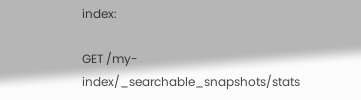index:

GET /my-index/_searchable_snapshots/stats